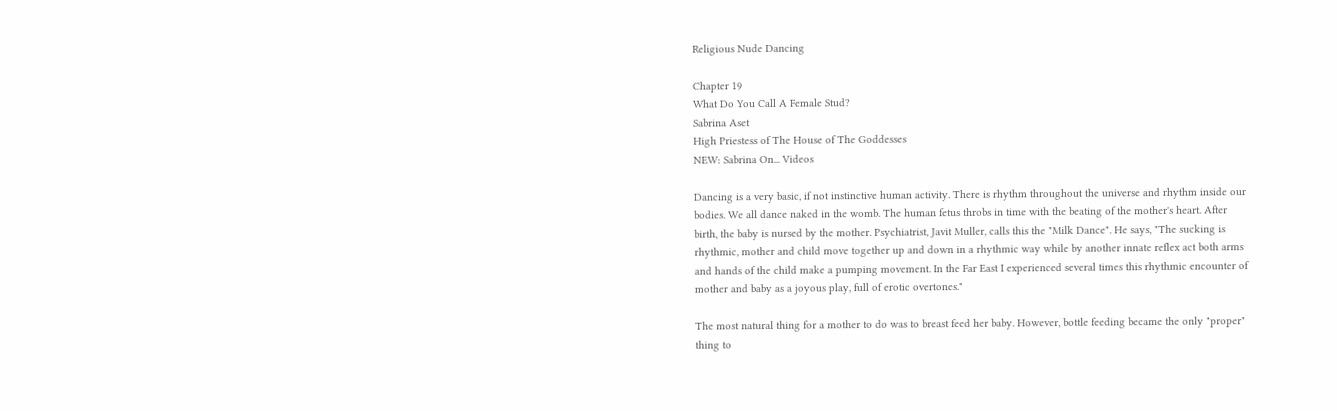Religious Nude Dancing

Chapter 19
What Do You Call A Female Stud?
Sabrina Aset
High Priestess of The House of The Goddesses
NEW: Sabrina On... Videos

Dancing is a very basic, if not instinctive human activity. There is rhythm throughout the universe and rhythm inside our bodies. We all dance naked in the womb. The human fetus throbs in time with the beating of the mother's heart. After birth, the baby is nursed by the mother. Psychiatrist, Javit Muller, calls this the "Milk Dance". He says, "The sucking is rhythmic, mother and child move together up and down in a rhythmic way while by another innate reflex act both arms and hands of the child make a pumping movement. In the Far East I experienced several times this rhythmic encounter of mother and baby as a joyous play, full of erotic overtones."

The most natural thing for a mother to do was to breast feed her baby. However, bottle feeding became the only "proper" thing to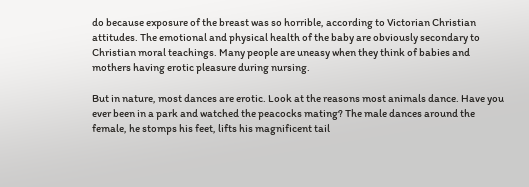do because exposure of the breast was so horrible, according to Victorian Christian attitudes. The emotional and physical health of the baby are obviously secondary to Christian moral teachings. Many people are uneasy when they think of babies and mothers having erotic pleasure during nursing.

But in nature, most dances are erotic. Look at the reasons most animals dance. Have you ever been in a park and watched the peacocks mating? The male dances around the female, he stomps his feet, lifts his magnificent tail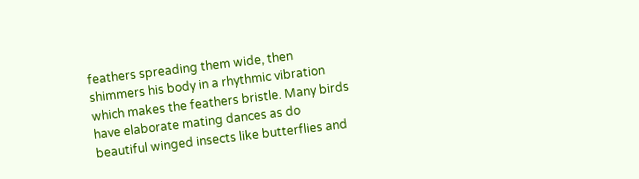feathers spreading them wide, then shimmers his body in a rhythmic vibration which makes the feathers bristle. Many birds have elaborate mating dances as do beautiful winged insects like butterflies and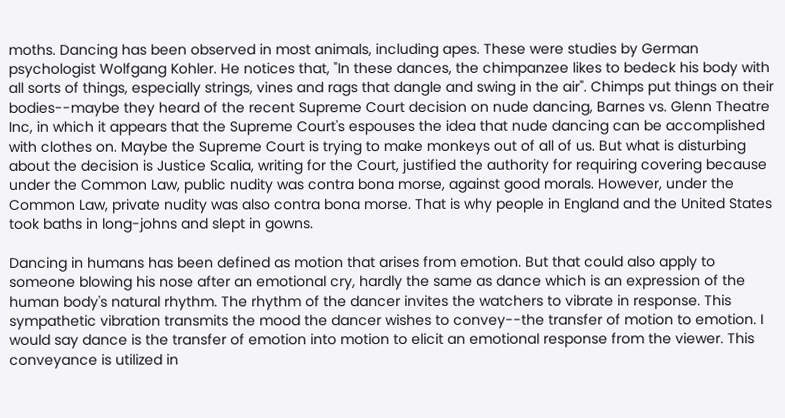moths. Dancing has been observed in most animals, including apes. These were studies by German psychologist Wolfgang Kohler. He notices that, "In these dances, the chimpanzee likes to bedeck his body with all sorts of things, especially strings, vines and rags that dangle and swing in the air". Chimps put things on their bodies--maybe they heard of the recent Supreme Court decision on nude dancing, Barnes vs. Glenn Theatre Inc, in which it appears that the Supreme Court's espouses the idea that nude dancing can be accomplished with clothes on. Maybe the Supreme Court is trying to make monkeys out of all of us. But what is disturbing about the decision is Justice Scalia, writing for the Court, justified the authority for requiring covering because under the Common Law, public nudity was contra bona morse, against good morals. However, under the Common Law, private nudity was also contra bona morse. That is why people in England and the United States took baths in long-johns and slept in gowns.

Dancing in humans has been defined as motion that arises from emotion. But that could also apply to someone blowing his nose after an emotional cry, hardly the same as dance which is an expression of the human body's natural rhythm. The rhythm of the dancer invites the watchers to vibrate in response. This sympathetic vibration transmits the mood the dancer wishes to convey--the transfer of motion to emotion. I would say dance is the transfer of emotion into motion to elicit an emotional response from the viewer. This conveyance is utilized in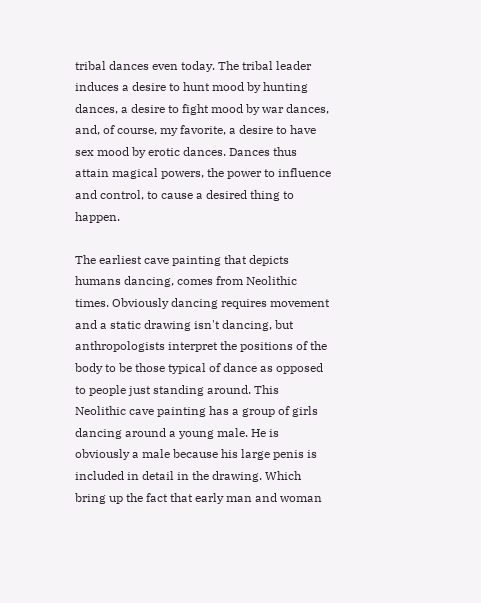tribal dances even today. The tribal leader induces a desire to hunt mood by hunting dances, a desire to fight mood by war dances, and, of course, my favorite, a desire to have sex mood by erotic dances. Dances thus attain magical powers, the power to influence and control, to cause a desired thing to happen.

The earliest cave painting that depicts humans dancing, comes from Neolithic times. Obviously dancing requires movement and a static drawing isn't dancing, but anthropologists interpret the positions of the body to be those typical of dance as opposed to people just standing around. This Neolithic cave painting has a group of girls dancing around a young male. He is obviously a male because his large penis is included in detail in the drawing. Which bring up the fact that early man and woman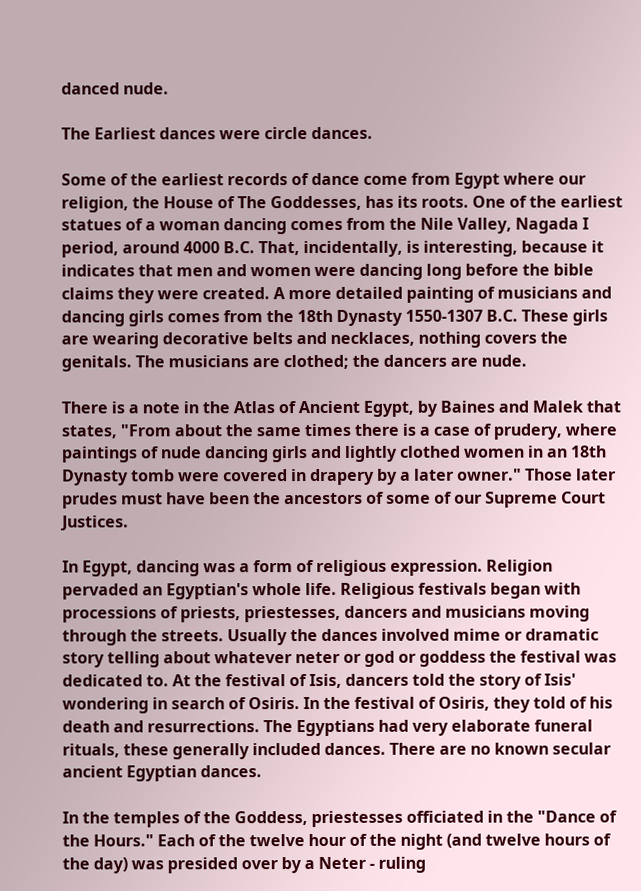danced nude.

The Earliest dances were circle dances.

Some of the earliest records of dance come from Egypt where our religion, the House of The Goddesses, has its roots. One of the earliest statues of a woman dancing comes from the Nile Valley, Nagada I period, around 4000 B.C. That, incidentally, is interesting, because it indicates that men and women were dancing long before the bible claims they were created. A more detailed painting of musicians and dancing girls comes from the 18th Dynasty 1550-1307 B.C. These girls are wearing decorative belts and necklaces, nothing covers the genitals. The musicians are clothed; the dancers are nude.

There is a note in the Atlas of Ancient Egypt, by Baines and Malek that states, "From about the same times there is a case of prudery, where paintings of nude dancing girls and lightly clothed women in an 18th Dynasty tomb were covered in drapery by a later owner." Those later prudes must have been the ancestors of some of our Supreme Court Justices.

In Egypt, dancing was a form of religious expression. Religion pervaded an Egyptian's whole life. Religious festivals began with processions of priests, priestesses, dancers and musicians moving through the streets. Usually the dances involved mime or dramatic story telling about whatever neter or god or goddess the festival was dedicated to. At the festival of Isis, dancers told the story of Isis' wondering in search of Osiris. In the festival of Osiris, they told of his death and resurrections. The Egyptians had very elaborate funeral rituals, these generally included dances. There are no known secular ancient Egyptian dances.

In the temples of the Goddess, priestesses officiated in the "Dance of the Hours." Each of the twelve hour of the night (and twelve hours of the day) was presided over by a Neter - ruling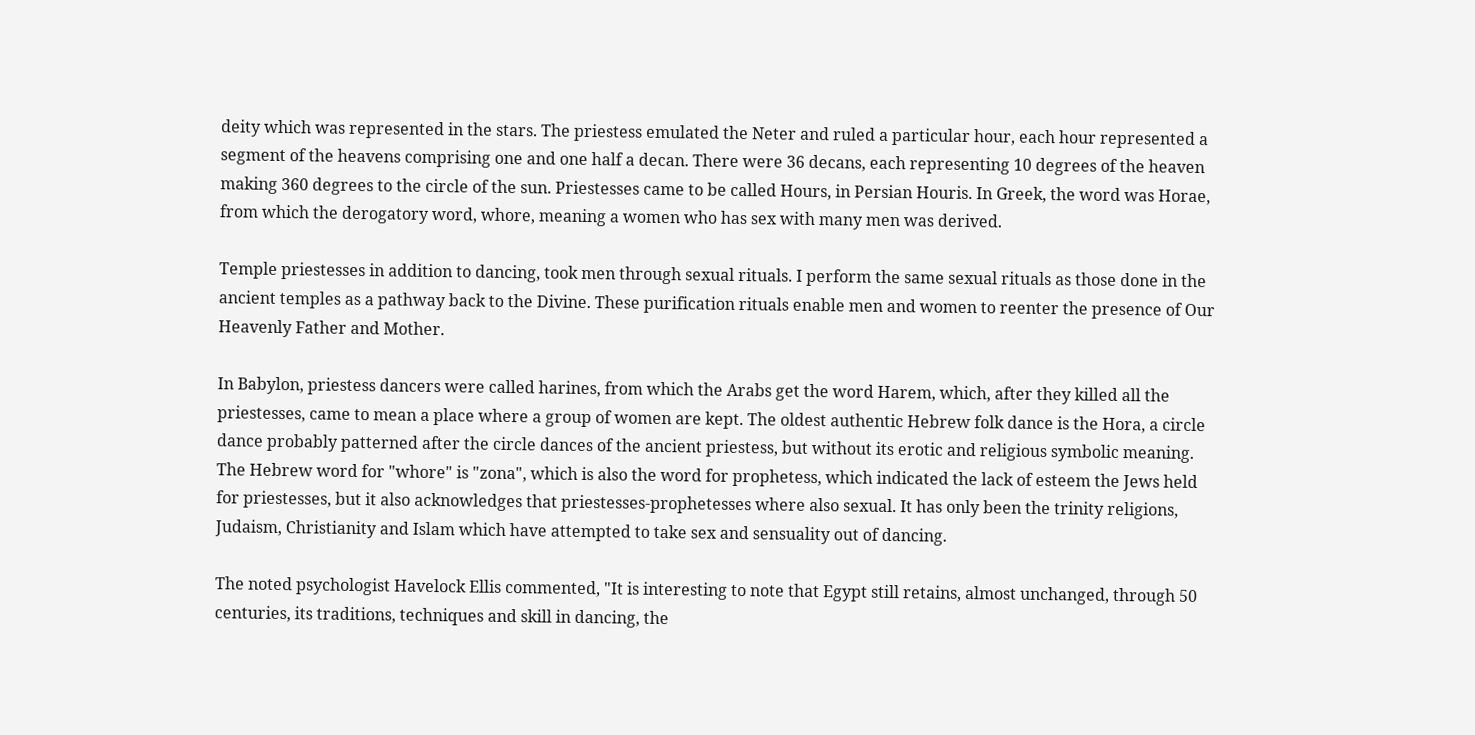deity which was represented in the stars. The priestess emulated the Neter and ruled a particular hour, each hour represented a segment of the heavens comprising one and one half a decan. There were 36 decans, each representing 10 degrees of the heaven making 360 degrees to the circle of the sun. Priestesses came to be called Hours, in Persian Houris. In Greek, the word was Horae, from which the derogatory word, whore, meaning a women who has sex with many men was derived.

Temple priestesses in addition to dancing, took men through sexual rituals. I perform the same sexual rituals as those done in the ancient temples as a pathway back to the Divine. These purification rituals enable men and women to reenter the presence of Our Heavenly Father and Mother.

In Babylon, priestess dancers were called harines, from which the Arabs get the word Harem, which, after they killed all the priestesses, came to mean a place where a group of women are kept. The oldest authentic Hebrew folk dance is the Hora, a circle dance probably patterned after the circle dances of the ancient priestess, but without its erotic and religious symbolic meaning. The Hebrew word for "whore" is "zona", which is also the word for prophetess, which indicated the lack of esteem the Jews held for priestesses, but it also acknowledges that priestesses-prophetesses where also sexual. It has only been the trinity religions, Judaism, Christianity and Islam which have attempted to take sex and sensuality out of dancing.

The noted psychologist Havelock Ellis commented, "It is interesting to note that Egypt still retains, almost unchanged, through 50 centuries, its traditions, techniques and skill in dancing, the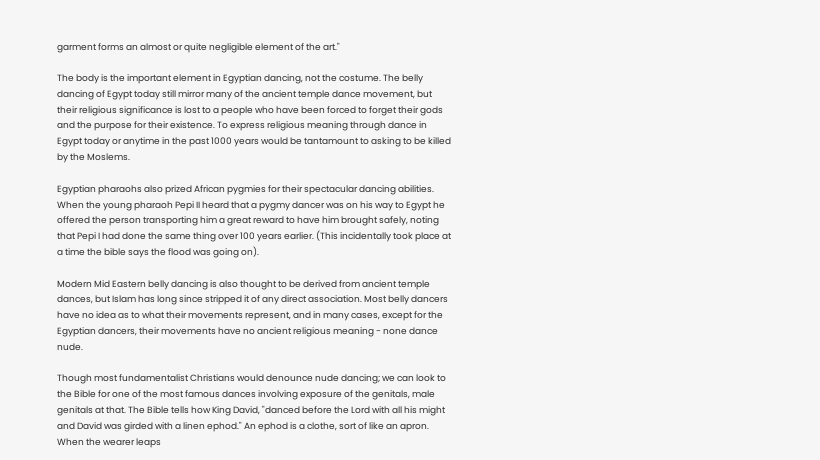garment forms an almost or quite negligible element of the art."

The body is the important element in Egyptian dancing, not the costume. The belly dancing of Egypt today still mirror many of the ancient temple dance movement, but their religious significance is lost to a people who have been forced to forget their gods and the purpose for their existence. To express religious meaning through dance in Egypt today or anytime in the past 1000 years would be tantamount to asking to be killed by the Moslems.

Egyptian pharaohs also prized African pygmies for their spectacular dancing abilities. When the young pharaoh Pepi II heard that a pygmy dancer was on his way to Egypt he offered the person transporting him a great reward to have him brought safely, noting that Pepi I had done the same thing over 100 years earlier. (This incidentally took place at a time the bible says the flood was going on).

Modern Mid Eastern belly dancing is also thought to be derived from ancient temple dances, but Islam has long since stripped it of any direct association. Most belly dancers have no idea as to what their movements represent, and in many cases, except for the Egyptian dancers, their movements have no ancient religious meaning - none dance nude.

Though most fundamentalist Christians would denounce nude dancing; we can look to the Bible for one of the most famous dances involving exposure of the genitals, male genitals at that. The Bible tells how King David, "danced before the Lord with all his might and David was girded with a linen ephod." An ephod is a clothe, sort of like an apron. When the wearer leaps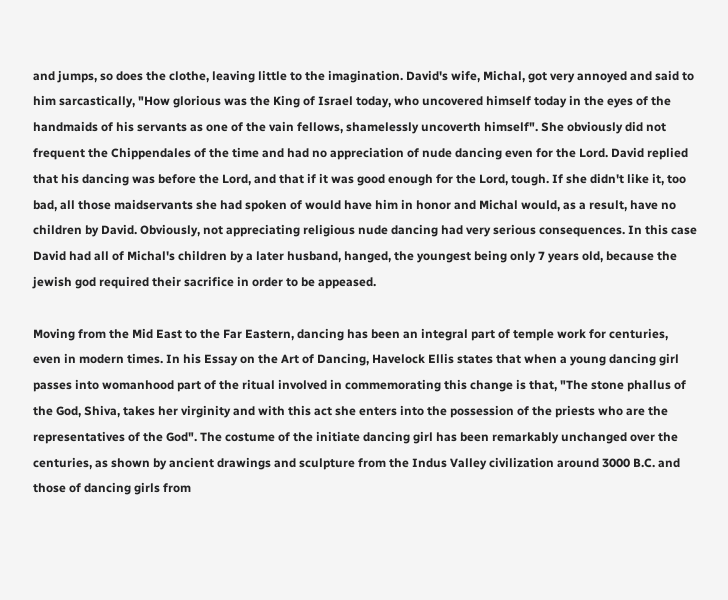and jumps, so does the clothe, leaving little to the imagination. David's wife, Michal, got very annoyed and said to him sarcastically, "How glorious was the King of Israel today, who uncovered himself today in the eyes of the handmaids of his servants as one of the vain fellows, shamelessly uncoverth himself". She obviously did not frequent the Chippendales of the time and had no appreciation of nude dancing even for the Lord. David replied that his dancing was before the Lord, and that if it was good enough for the Lord, tough. If she didn't like it, too bad, all those maidservants she had spoken of would have him in honor and Michal would, as a result, have no children by David. Obviously, not appreciating religious nude dancing had very serious consequences. In this case David had all of Michal's children by a later husband, hanged, the youngest being only 7 years old, because the jewish god required their sacrifice in order to be appeased.

Moving from the Mid East to the Far Eastern, dancing has been an integral part of temple work for centuries, even in modern times. In his Essay on the Art of Dancing, Havelock Ellis states that when a young dancing girl passes into womanhood part of the ritual involved in commemorating this change is that, "The stone phallus of the God, Shiva, takes her virginity and with this act she enters into the possession of the priests who are the representatives of the God". The costume of the initiate dancing girl has been remarkably unchanged over the centuries, as shown by ancient drawings and sculpture from the Indus Valley civilization around 3000 B.C. and those of dancing girls from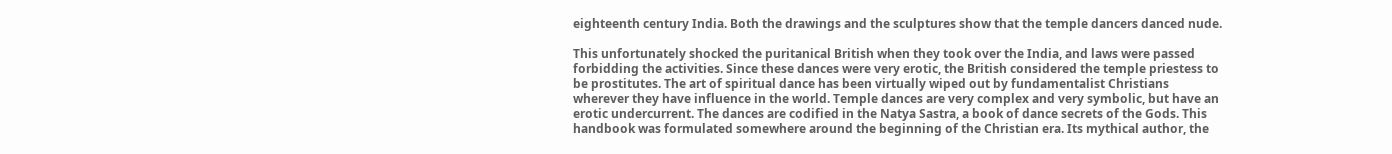eighteenth century India. Both the drawings and the sculptures show that the temple dancers danced nude.

This unfortunately shocked the puritanical British when they took over the India, and laws were passed forbidding the activities. Since these dances were very erotic, the British considered the temple priestess to be prostitutes. The art of spiritual dance has been virtually wiped out by fundamentalist Christians wherever they have influence in the world. Temple dances are very complex and very symbolic, but have an erotic undercurrent. The dances are codified in the Natya Sastra, a book of dance secrets of the Gods. This handbook was formulated somewhere around the beginning of the Christian era. Its mythical author, the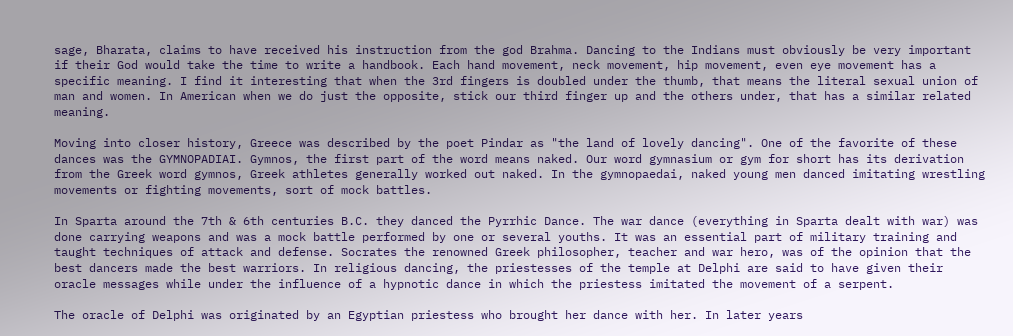sage, Bharata, claims to have received his instruction from the god Brahma. Dancing to the Indians must obviously be very important if their God would take the time to write a handbook. Each hand movement, neck movement, hip movement, even eye movement has a specific meaning. I find it interesting that when the 3rd fingers is doubled under the thumb, that means the literal sexual union of man and women. In American when we do just the opposite, stick our third finger up and the others under, that has a similar related meaning.

Moving into closer history, Greece was described by the poet Pindar as "the land of lovely dancing". One of the favorite of these dances was the GYMNOPADIAI. Gymnos, the first part of the word means naked. Our word gymnasium or gym for short has its derivation from the Greek word gymnos, Greek athletes generally worked out naked. In the gymnopaedai, naked young men danced imitating wrestling movements or fighting movements, sort of mock battles.

In Sparta around the 7th & 6th centuries B.C. they danced the Pyrrhic Dance. The war dance (everything in Sparta dealt with war) was done carrying weapons and was a mock battle performed by one or several youths. It was an essential part of military training and taught techniques of attack and defense. Socrates the renowned Greek philosopher, teacher and war hero, was of the opinion that the best dancers made the best warriors. In religious dancing, the priestesses of the temple at Delphi are said to have given their oracle messages while under the influence of a hypnotic dance in which the priestess imitated the movement of a serpent.

The oracle of Delphi was originated by an Egyptian priestess who brought her dance with her. In later years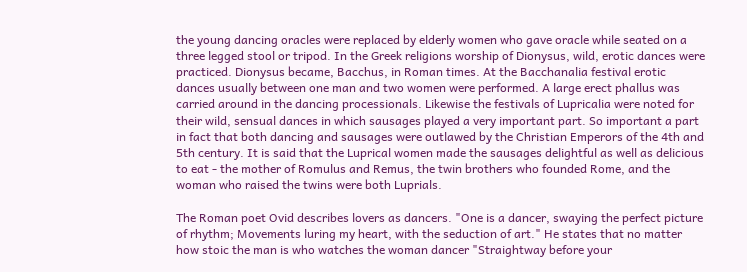the young dancing oracles were replaced by elderly women who gave oracle while seated on a three legged stool or tripod. In the Greek religions worship of Dionysus, wild, erotic dances were practiced. Dionysus became, Bacchus, in Roman times. At the Bacchanalia festival erotic dances usually between one man and two women were performed. A large erect phallus was carried around in the dancing processionals. Likewise the festivals of Lupricalia were noted for their wild, sensual dances in which sausages played a very important part. So important a part in fact that both dancing and sausages were outlawed by the Christian Emperors of the 4th and 5th century. It is said that the Luprical women made the sausages delightful as well as delicious to eat - the mother of Romulus and Remus, the twin brothers who founded Rome, and the woman who raised the twins were both Luprials.

The Roman poet Ovid describes lovers as dancers. "One is a dancer, swaying the perfect picture of rhythm; Movements luring my heart, with the seduction of art." He states that no matter how stoic the man is who watches the woman dancer "Straightway before your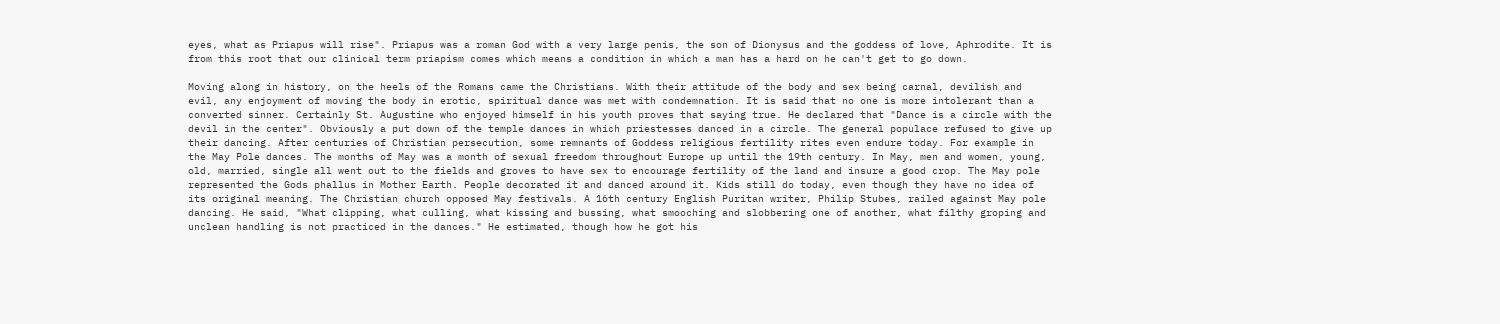eyes, what as Priapus will rise". Priapus was a roman God with a very large penis, the son of Dionysus and the goddess of love, Aphrodite. It is from this root that our clinical term priapism comes which means a condition in which a man has a hard on he can't get to go down.

Moving along in history, on the heels of the Romans came the Christians. With their attitude of the body and sex being carnal, devilish and evil, any enjoyment of moving the body in erotic, spiritual dance was met with condemnation. It is said that no one is more intolerant than a converted sinner. Certainly St. Augustine who enjoyed himself in his youth proves that saying true. He declared that "Dance is a circle with the devil in the center". Obviously a put down of the temple dances in which priestesses danced in a circle. The general populace refused to give up their dancing. After centuries of Christian persecution, some remnants of Goddess religious fertility rites even endure today. For example in the May Pole dances. The months of May was a month of sexual freedom throughout Europe up until the 19th century. In May, men and women, young, old, married, single all went out to the fields and groves to have sex to encourage fertility of the land and insure a good crop. The May pole represented the Gods phallus in Mother Earth. People decorated it and danced around it. Kids still do today, even though they have no idea of its original meaning. The Christian church opposed May festivals. A 16th century English Puritan writer, Philip Stubes, railed against May pole dancing. He said, "What clipping, what culling, what kissing and bussing, what smooching and slobbering one of another, what filthy groping and unclean handling is not practiced in the dances." He estimated, though how he got his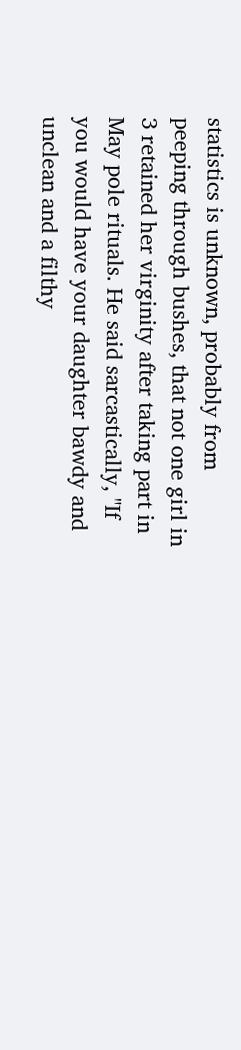statistics is unknown, probably from peeping through bushes, that not one girl in 3 retained her virginity after taking part in May pole rituals. He said sarcastically, "If you would have your daughter bawdy and unclean and a filthy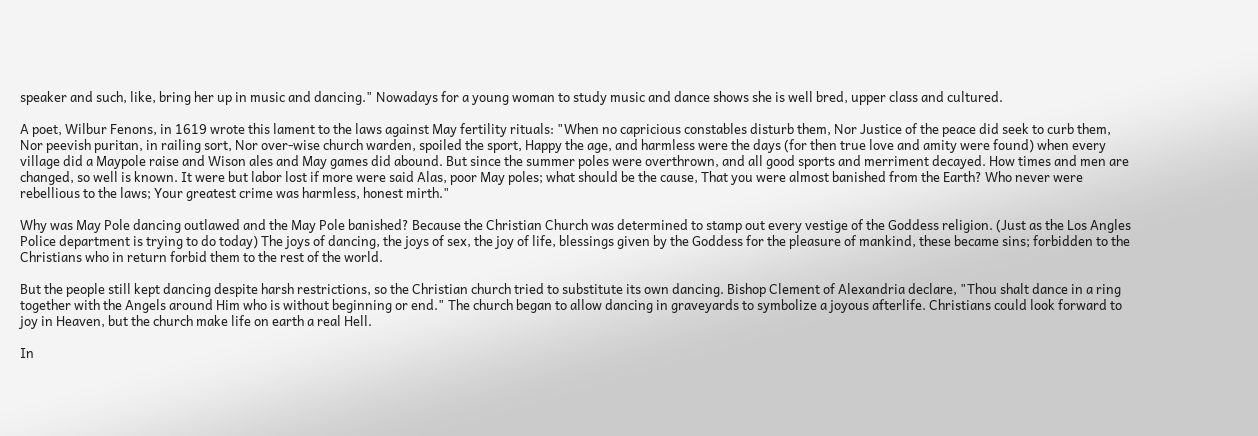speaker and such, like, bring her up in music and dancing." Nowadays for a young woman to study music and dance shows she is well bred, upper class and cultured.

A poet, Wilbur Fenons, in 1619 wrote this lament to the laws against May fertility rituals: "When no capricious constables disturb them, Nor Justice of the peace did seek to curb them, Nor peevish puritan, in railing sort, Nor over-wise church warden, spoiled the sport, Happy the age, and harmless were the days (for then true love and amity were found) when every village did a Maypole raise and Wison ales and May games did abound. But since the summer poles were overthrown, and all good sports and merriment decayed. How times and men are changed, so well is known. It were but labor lost if more were said Alas, poor May poles; what should be the cause, That you were almost banished from the Earth? Who never were rebellious to the laws; Your greatest crime was harmless, honest mirth."

Why was May Pole dancing outlawed and the May Pole banished? Because the Christian Church was determined to stamp out every vestige of the Goddess religion. (Just as the Los Angles Police department is trying to do today) The joys of dancing, the joys of sex, the joy of life, blessings given by the Goddess for the pleasure of mankind, these became sins; forbidden to the Christians who in return forbid them to the rest of the world.

But the people still kept dancing despite harsh restrictions, so the Christian church tried to substitute its own dancing. Bishop Clement of Alexandria declare, "Thou shalt dance in a ring together with the Angels around Him who is without beginning or end." The church began to allow dancing in graveyards to symbolize a joyous afterlife. Christians could look forward to joy in Heaven, but the church make life on earth a real Hell.

In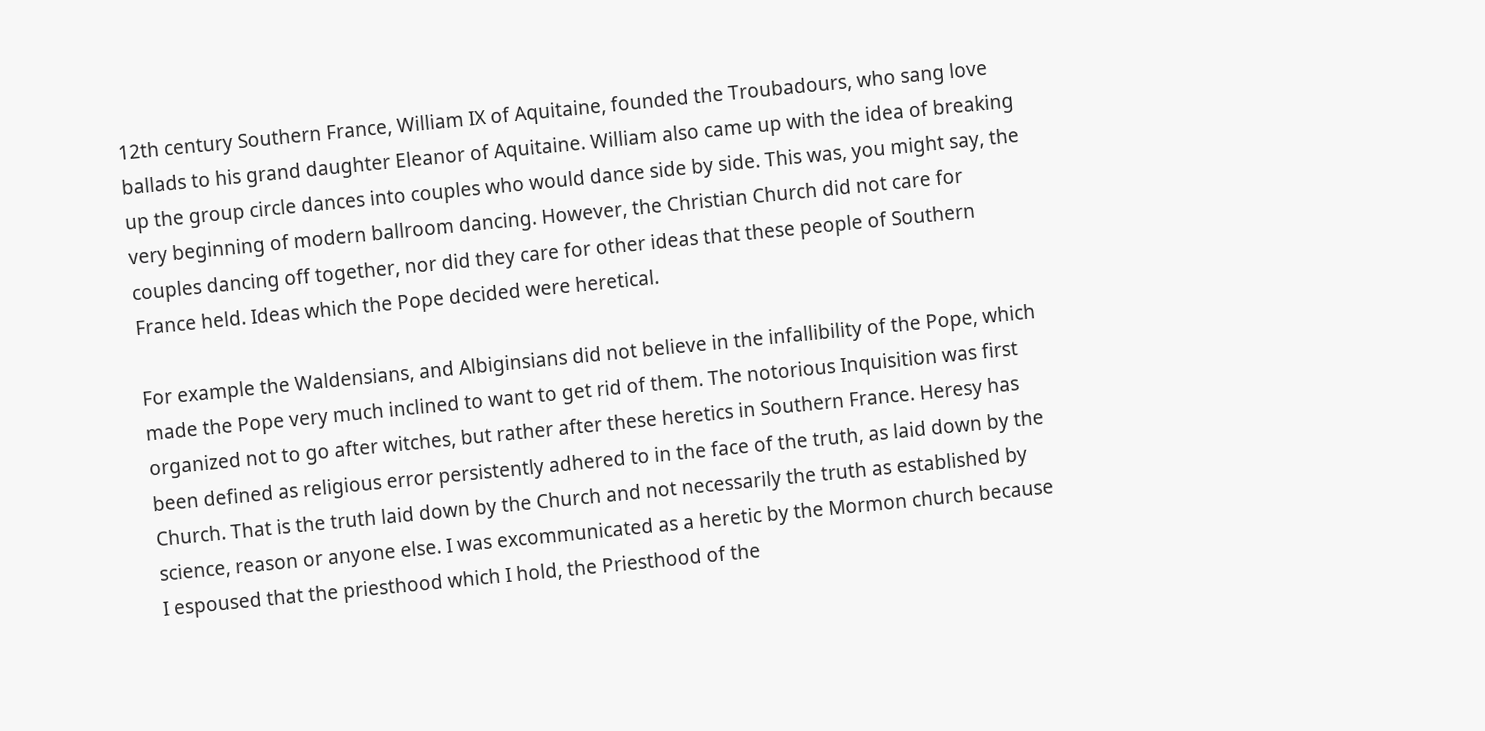12th century Southern France, William IX of Aquitaine, founded the Troubadours, who sang love ballads to his grand daughter Eleanor of Aquitaine. William also came up with the idea of breaking up the group circle dances into couples who would dance side by side. This was, you might say, the very beginning of modern ballroom dancing. However, the Christian Church did not care for couples dancing off together, nor did they care for other ideas that these people of Southern France held. Ideas which the Pope decided were heretical.

For example the Waldensians, and Albiginsians did not believe in the infallibility of the Pope, which made the Pope very much inclined to want to get rid of them. The notorious Inquisition was first organized not to go after witches, but rather after these heretics in Southern France. Heresy has been defined as religious error persistently adhered to in the face of the truth, as laid down by the Church. That is the truth laid down by the Church and not necessarily the truth as established by science, reason or anyone else. I was excommunicated as a heretic by the Mormon church because I espoused that the priesthood which I hold, the Priesthood of the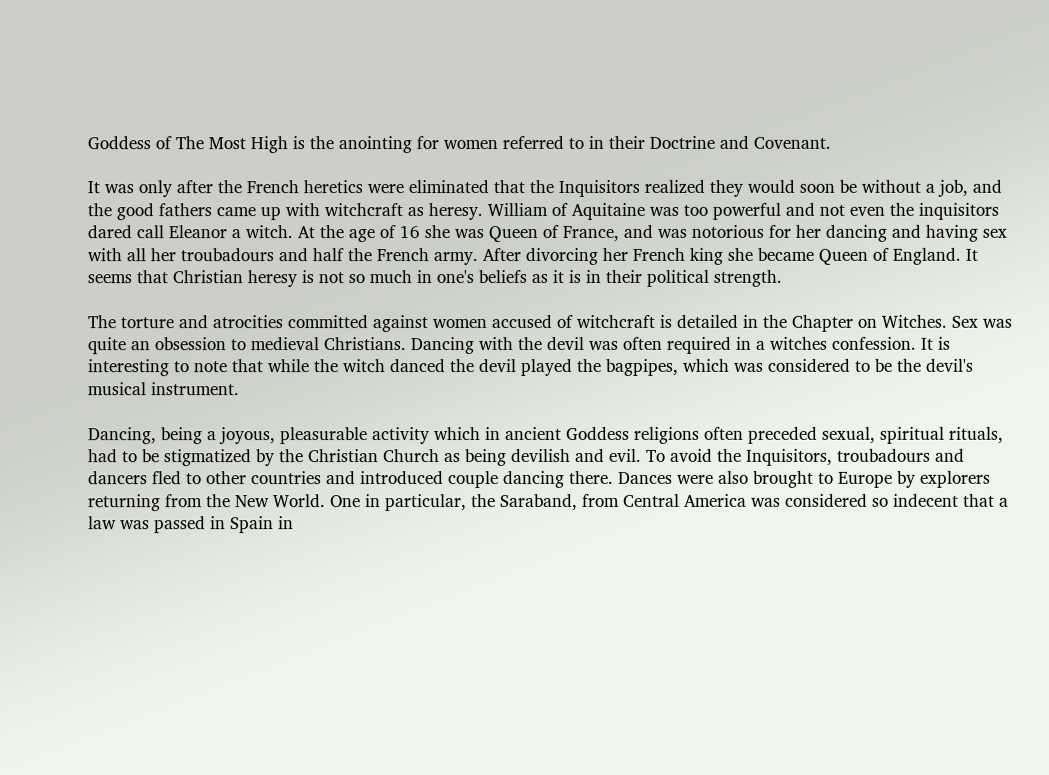Goddess of The Most High is the anointing for women referred to in their Doctrine and Covenant.

It was only after the French heretics were eliminated that the Inquisitors realized they would soon be without a job, and the good fathers came up with witchcraft as heresy. William of Aquitaine was too powerful and not even the inquisitors dared call Eleanor a witch. At the age of 16 she was Queen of France, and was notorious for her dancing and having sex with all her troubadours and half the French army. After divorcing her French king she became Queen of England. It seems that Christian heresy is not so much in one's beliefs as it is in their political strength.

The torture and atrocities committed against women accused of witchcraft is detailed in the Chapter on Witches. Sex was quite an obsession to medieval Christians. Dancing with the devil was often required in a witches confession. It is interesting to note that while the witch danced the devil played the bagpipes, which was considered to be the devil's musical instrument.

Dancing, being a joyous, pleasurable activity which in ancient Goddess religions often preceded sexual, spiritual rituals, had to be stigmatized by the Christian Church as being devilish and evil. To avoid the Inquisitors, troubadours and dancers fled to other countries and introduced couple dancing there. Dances were also brought to Europe by explorers returning from the New World. One in particular, the Saraband, from Central America was considered so indecent that a law was passed in Spain in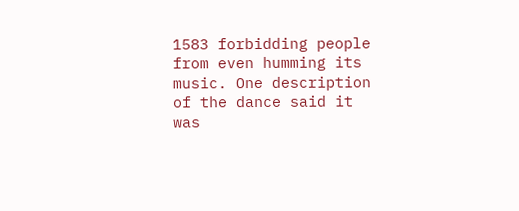1583 forbidding people from even humming its music. One description of the dance said it was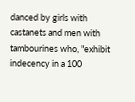danced by girls with castanets and men with tambourines who, "exhibit indecency in a 100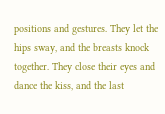positions and gestures. They let the hips sway, and the breasts knock together. They close their eyes and dance the kiss, and the last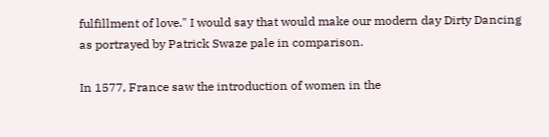fulfillment of love." I would say that would make our modern day Dirty Dancing as portrayed by Patrick Swaze pale in comparison.

In 1577, France saw the introduction of women in the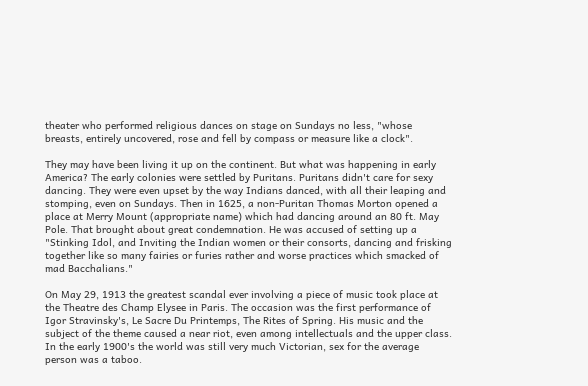theater who performed religious dances on stage on Sundays no less, "whose breasts, entirely uncovered, rose and fell by compass or measure like a clock".

They may have been living it up on the continent. But what was happening in early America? The early colonies were settled by Puritans. Puritans didn't care for sexy dancing. They were even upset by the way Indians danced, with all their leaping and stomping, even on Sundays. Then in 1625, a non-Puritan Thomas Morton opened a place at Merry Mount (appropriate name) which had dancing around an 80 ft. May Pole. That brought about great condemnation. He was accused of setting up a "Stinking Idol, and Inviting the Indian women or their consorts, dancing and frisking together like so many fairies or furies rather and worse practices which smacked of mad Bacchalians."

On May 29, 1913 the greatest scandal ever involving a piece of music took place at the Theatre des Champ Elysee in Paris. The occasion was the first performance of Igor Stravinsky's, Le Sacre Du Printemps, The Rites of Spring. His music and the subject of the theme caused a near riot, even among intellectuals and the upper class. In the early 1900's the world was still very much Victorian, sex for the average person was a taboo.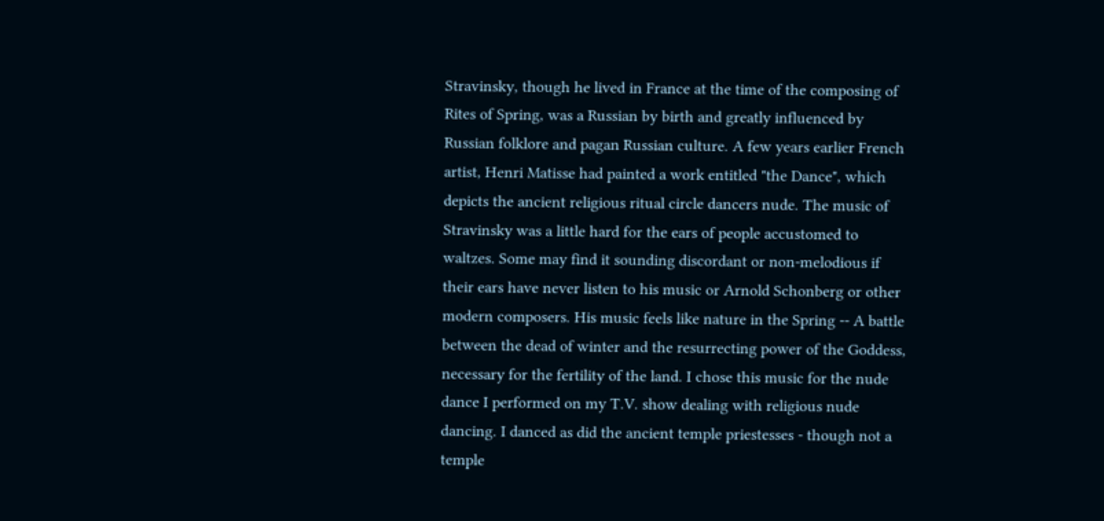Stravinsky, though he lived in France at the time of the composing of Rites of Spring, was a Russian by birth and greatly influenced by Russian folklore and pagan Russian culture. A few years earlier French artist, Henri Matisse had painted a work entitled "the Dance", which depicts the ancient religious ritual circle dancers nude. The music of Stravinsky was a little hard for the ears of people accustomed to waltzes. Some may find it sounding discordant or non-melodious if their ears have never listen to his music or Arnold Schonberg or other modern composers. His music feels like nature in the Spring -- A battle between the dead of winter and the resurrecting power of the Goddess, necessary for the fertility of the land. I chose this music for the nude dance I performed on my T.V. show dealing with religious nude dancing. I danced as did the ancient temple priestesses - though not a temple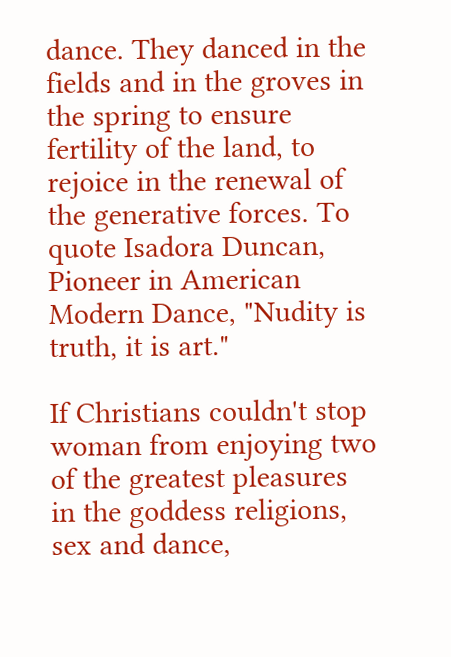dance. They danced in the fields and in the groves in the spring to ensure fertility of the land, to rejoice in the renewal of the generative forces. To quote Isadora Duncan, Pioneer in American Modern Dance, "Nudity is truth, it is art."

If Christians couldn't stop woman from enjoying two of the greatest pleasures in the goddess religions, sex and dance,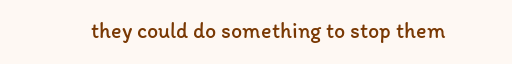they could do something to stop them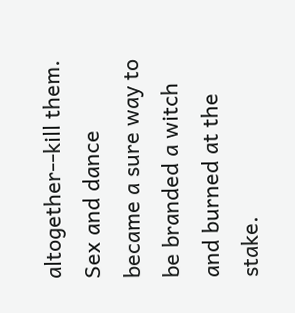altogether--kill them. Sex and dance became a sure way to be branded a witch and burned at the stake.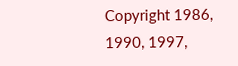Copyright 1986, 1990, 1997,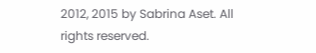2012, 2015 by Sabrina Aset. All rights reserved.